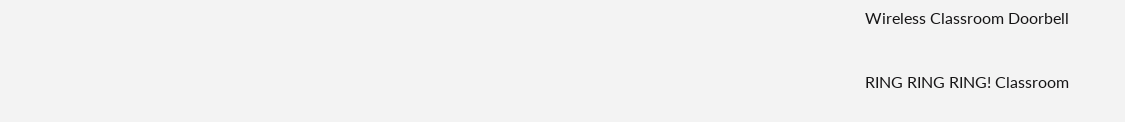Wireless Classroom Doorbell

RING RING RING! Classroom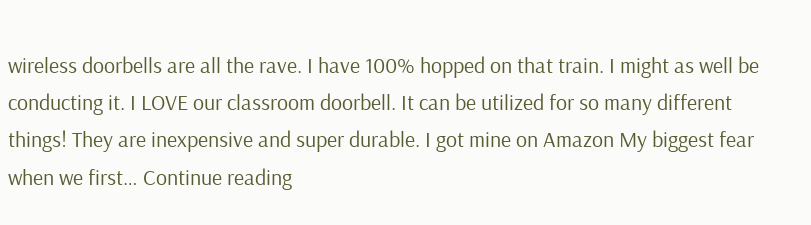wireless doorbells are all the rave. I have 100% hopped on that train. I might as well be conducting it. I LOVE our classroom doorbell. It can be utilized for so many different things! They are inexpensive and super durable. I got mine on Amazon My biggest fear when we first… Continue reading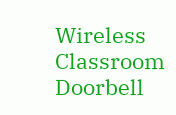Wireless Classroom Doorbell